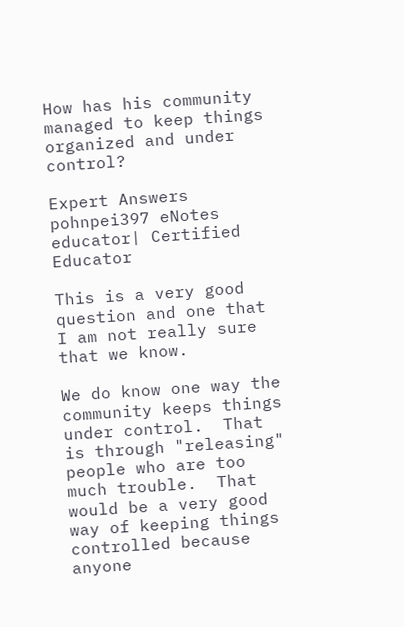How has his community managed to keep things organized and under control?

Expert Answers
pohnpei397 eNotes educator| Certified Educator

This is a very good question and one that I am not really sure that we know.

We do know one way the community keeps things under control.  That is through "releasing" people who are too much trouble.  That would be a very good way of keeping things controlled because anyone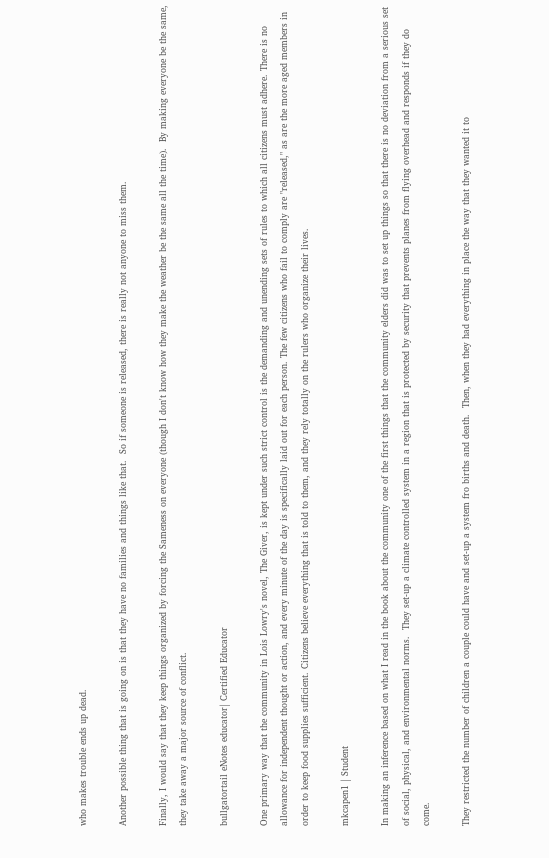who makes trouble ends up dead.

Another possible thing that is going on is that they have no families and things like that.  So if someone is released, there is really not anyone to miss them.

Finally, I would say that they keep things organized by forcing the Sameness on everyone (though I don't know how they make the weather be the same all the time).  By making everyone be the same, they take away a major source of conflict.

bullgatortail eNotes educator| Certified Educator

One primary way that the community in Lois Lowry's novel, The Giver, is kept under such strict control is the demanding and unending sets of rules to which all citizens must adhere. There is no allowance for independent thought or action, and every minute of the day is specifically laid out for each person. The few citizens who fail to comply are "released," as are the more aged members in order to keep food supplies sufficient. Citizens believe everything that is told to them, and they rely totally on the rulers who organize their lives.

mkcapen1 | Student

In making an inference based on what I read in the book about the community one of the first things that the community elders did was to set up things so that there is no deviation from a serious set of social, physical, and environmental norms.  They set-up a climate controlled system in a region that is protected by security that prevents planes from flying overhead and responds if they do come.

They restricted the number of children a couple could have and set-up a system fro births and death.  Then, when they had everything in place the way that they wanted it to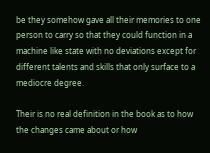be they somehow gave all their memories to one person to carry so that they could function in a machine like state with no deviations except for different talents and skills that only surface to a mediocre degree.

Their is no real definition in the book as to how the changes came about or how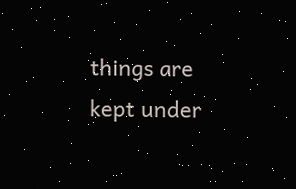things are kept under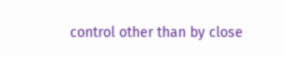control other than by close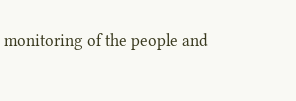monitoring of the people and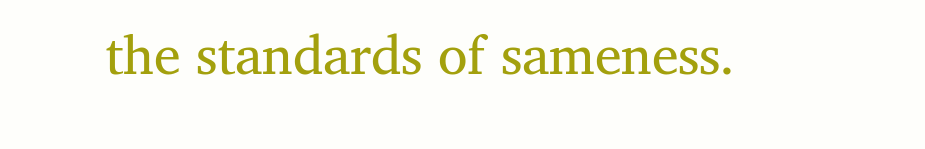the standards of sameness.